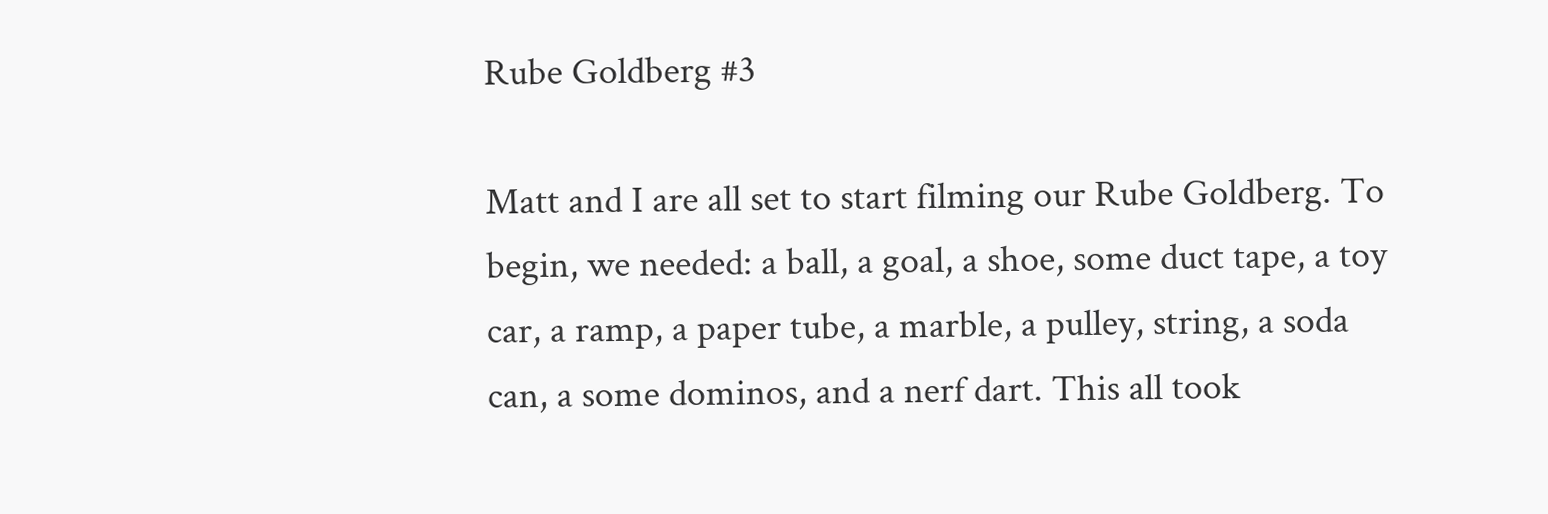Rube Goldberg #3

Matt and I are all set to start filming our Rube Goldberg. To begin, we needed: a ball, a goal, a shoe, some duct tape, a toy car, a ramp, a paper tube, a marble, a pulley, string, a soda can, a some dominos, and a nerf dart. This all took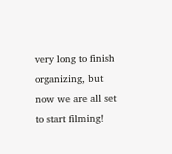very long to finish organizing, but now we are all set to start filming!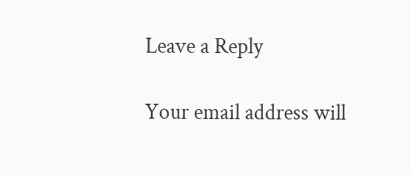Leave a Reply

Your email address will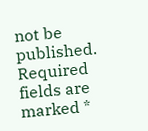not be published. Required fields are marked *